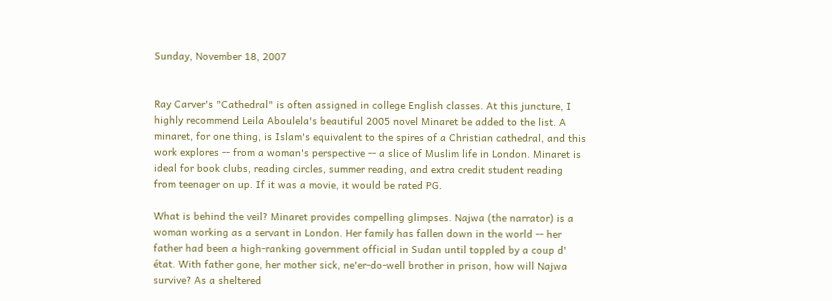Sunday, November 18, 2007


Ray Carver's "Cathedral" is often assigned in college English classes. At this juncture, I highly recommend Leila Aboulela's beautiful 2005 novel Minaret be added to the list. A minaret, for one thing, is Islam's equivalent to the spires of a Christian cathedral, and this work explores -- from a woman's perspective -- a slice of Muslim life in London. Minaret is ideal for book clubs, reading circles, summer reading, and extra credit student reading from teenager on up. If it was a movie, it would be rated PG.

What is behind the veil? Minaret provides compelling glimpses. Najwa (the narrator) is a woman working as a servant in London. Her family has fallen down in the world -- her father had been a high-ranking government official in Sudan until toppled by a coup d' état. With father gone, her mother sick, ne'er-do-well brother in prison, how will Najwa survive? As a sheltered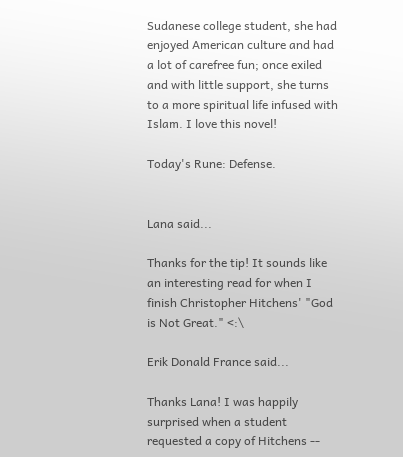Sudanese college student, she had enjoyed American culture and had a lot of carefree fun; once exiled and with little support, she turns to a more spiritual life infused with Islam. I love this novel!

Today's Rune: Defense.


Lana said...

Thanks for the tip! It sounds like an interesting read for when I finish Christopher Hitchens' "God is Not Great." <:\

Erik Donald France said...

Thanks Lana! I was happily surprised when a student requested a copy of Hitchens --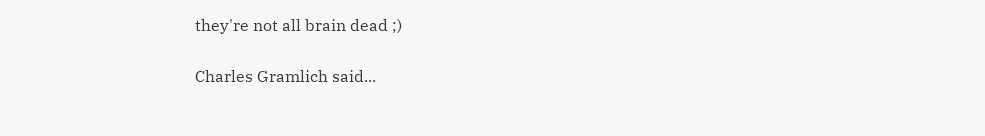they're not all brain dead ;)

Charles Gramlich said...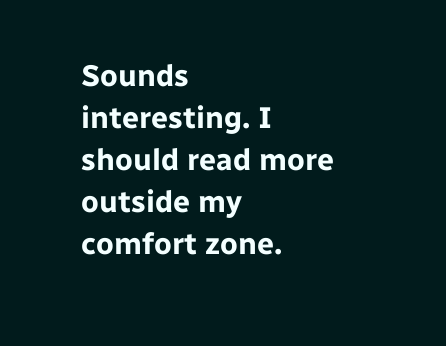Sounds interesting. I should read more outside my comfort zone.